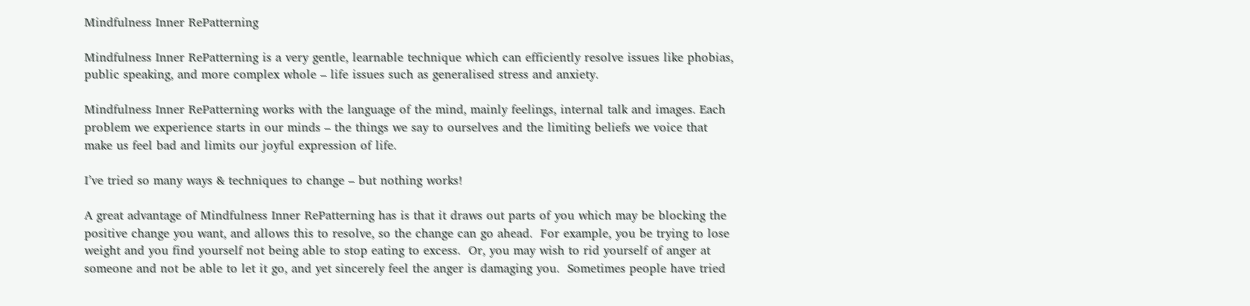Mindfulness Inner RePatterning

Mindfulness Inner RePatterning is a very gentle, learnable technique which can efficiently resolve issues like phobias, public speaking, and more complex whole – life issues such as generalised stress and anxiety.

Mindfulness Inner RePatterning works with the language of the mind, mainly feelings, internal talk and images. Each problem we experience starts in our minds – the things we say to ourselves and the limiting beliefs we voice that make us feel bad and limits our joyful expression of life.

I’ve tried so many ways & techniques to change – but nothing works!

A great advantage of Mindfulness Inner RePatterning has is that it draws out parts of you which may be blocking the positive change you want, and allows this to resolve, so the change can go ahead.  For example, you be trying to lose weight and you find yourself not being able to stop eating to excess.  Or, you may wish to rid yourself of anger at someone and not be able to let it go, and yet sincerely feel the anger is damaging you.  Sometimes people have tried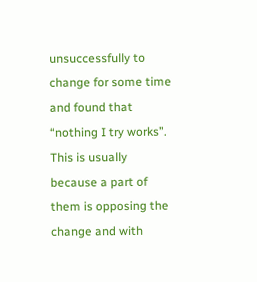unsuccessfully to change for some time and found that “nothing I try works”.  This is usually because a part of them is opposing the change and with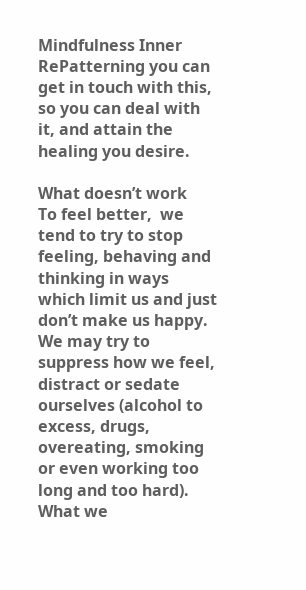Mindfulness Inner RePatterning you can get in touch with this, so you can deal with it, and attain the healing you desire.

What doesn’t work
To feel better,  we tend to try to stop feeling, behaving and thinking in ways which limit us and just don’t make us happy.  We may try to suppress how we feel, distract or sedate ourselves (alcohol to excess, drugs, overeating, smoking or even working too long and too hard).  What we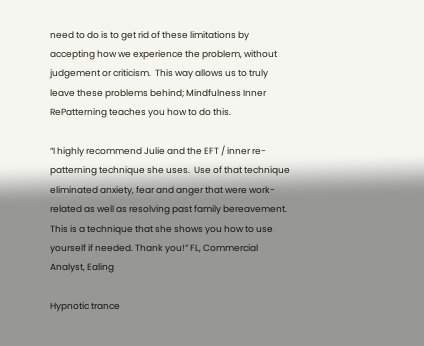need to do is to get rid of these limitations by accepting how we experience the problem, without judgement or criticism.  This way allows us to truly leave these problems behind; Mindfulness Inner RePatterning teaches you how to do this.

“I highly recommend Julie and the EFT / inner re-patterning technique she uses.  Use of that technique eliminated anxiety, fear and anger that were work-related as well as resolving past family bereavement. This is a technique that she shows you how to use yourself if needed. Thank you!” FL, Commercial Analyst, Ealing

Hypnotic trance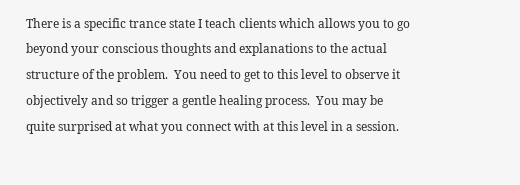There is a specific trance state I teach clients which allows you to go beyond your conscious thoughts and explanations to the actual structure of the problem.  You need to get to this level to observe it objectively and so trigger a gentle healing process.  You may be quite surprised at what you connect with at this level in a session.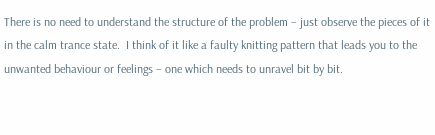There is no need to understand the structure of the problem – just observe the pieces of it in the calm trance state.  I think of it like a faulty knitting pattern that leads you to the unwanted behaviour or feelings – one which needs to unravel bit by bit.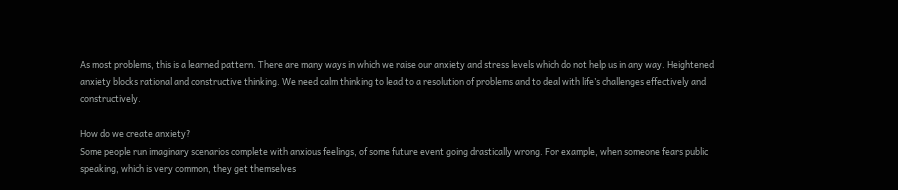As most problems, this is a learned pattern. There are many ways in which we raise our anxiety and stress levels which do not help us in any way. Heightened anxiety blocks rational and constructive thinking. We need calm thinking to lead to a resolution of problems and to deal with life’s challenges effectively and constructively.

How do we create anxiety?
Some people run imaginary scenarios complete with anxious feelings, of some future event going drastically wrong. For example, when someone fears public speaking, which is very common, they get themselves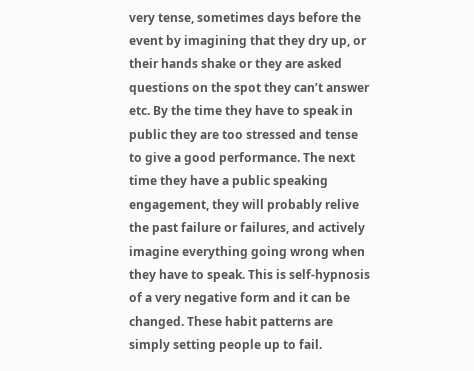very tense, sometimes days before the event by imagining that they dry up, or their hands shake or they are asked questions on the spot they can’t answer etc. By the time they have to speak in public they are too stressed and tense to give a good performance. The next time they have a public speaking engagement, they will probably relive the past failure or failures, and actively imagine everything going wrong when they have to speak. This is self-hypnosis of a very negative form and it can be changed. These habit patterns are simply setting people up to fail.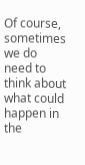Of course, sometimes we do need to think about what could happen in the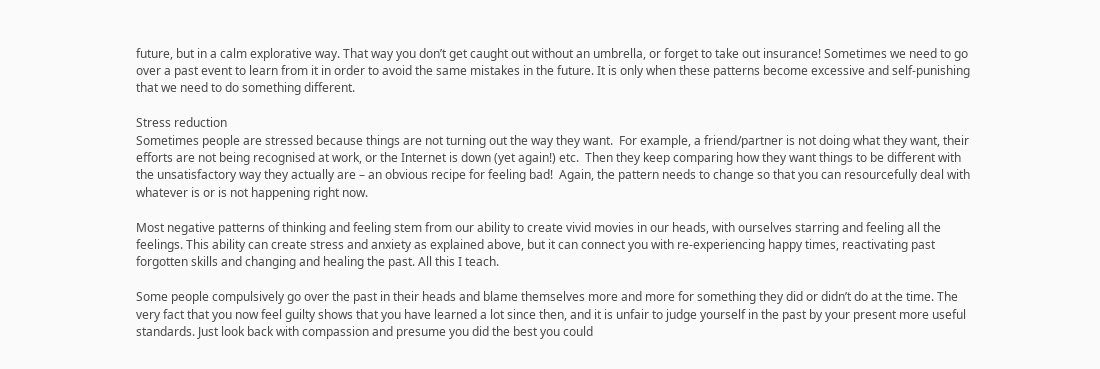future, but in a calm explorative way. That way you don’t get caught out without an umbrella, or forget to take out insurance! Sometimes we need to go over a past event to learn from it in order to avoid the same mistakes in the future. It is only when these patterns become excessive and self-punishing that we need to do something different.

Stress reduction
Sometimes people are stressed because things are not turning out the way they want.  For example, a friend/partner is not doing what they want, their efforts are not being recognised at work, or the Internet is down (yet again!) etc.  Then they keep comparing how they want things to be different with the unsatisfactory way they actually are – an obvious recipe for feeling bad!  Again, the pattern needs to change so that you can resourcefully deal with whatever is or is not happening right now.

Most negative patterns of thinking and feeling stem from our ability to create vivid movies in our heads, with ourselves starring and feeling all the feelings. This ability can create stress and anxiety as explained above, but it can connect you with re-experiencing happy times, reactivating past forgotten skills and changing and healing the past. All this I teach.

Some people compulsively go over the past in their heads and blame themselves more and more for something they did or didn’t do at the time. The very fact that you now feel guilty shows that you have learned a lot since then, and it is unfair to judge yourself in the past by your present more useful standards. Just look back with compassion and presume you did the best you could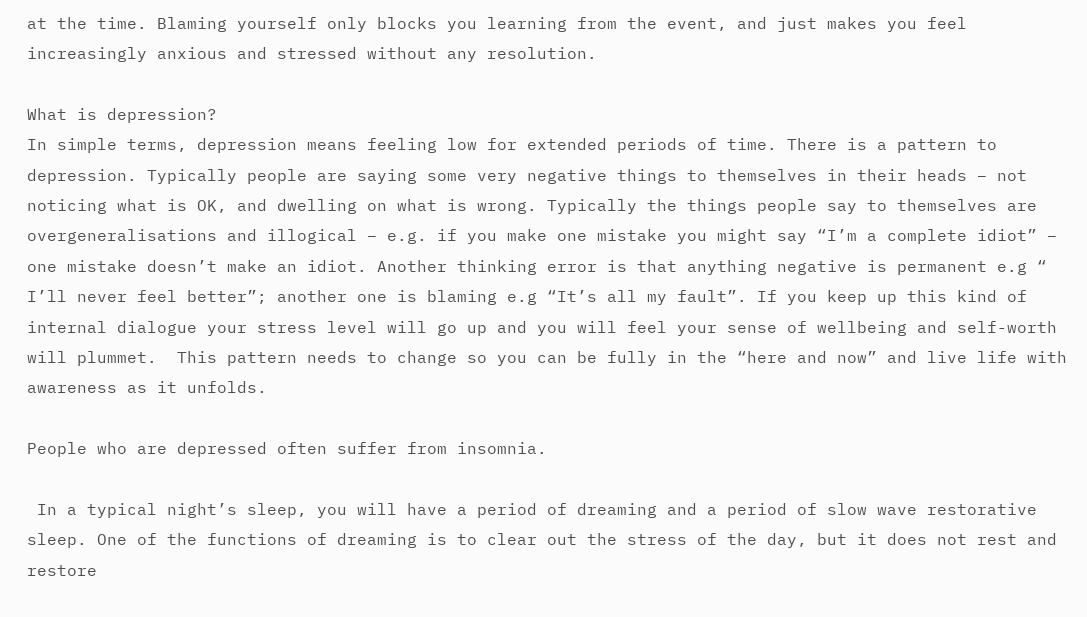at the time. Blaming yourself only blocks you learning from the event, and just makes you feel increasingly anxious and stressed without any resolution.

What is depression?
In simple terms, depression means feeling low for extended periods of time. There is a pattern to depression. Typically people are saying some very negative things to themselves in their heads – not noticing what is OK, and dwelling on what is wrong. Typically the things people say to themselves are overgeneralisations and illogical – e.g. if you make one mistake you might say “I’m a complete idiot” – one mistake doesn’t make an idiot. Another thinking error is that anything negative is permanent e.g “ I’ll never feel better”; another one is blaming e.g “It’s all my fault”. If you keep up this kind of internal dialogue your stress level will go up and you will feel your sense of wellbeing and self-worth will plummet.  This pattern needs to change so you can be fully in the “here and now” and live life with awareness as it unfolds.

People who are depressed often suffer from insomnia.

 In a typical night’s sleep, you will have a period of dreaming and a period of slow wave restorative sleep. One of the functions of dreaming is to clear out the stress of the day, but it does not rest and restore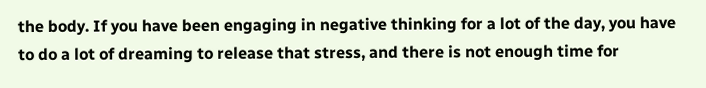the body. If you have been engaging in negative thinking for a lot of the day, you have to do a lot of dreaming to release that stress, and there is not enough time for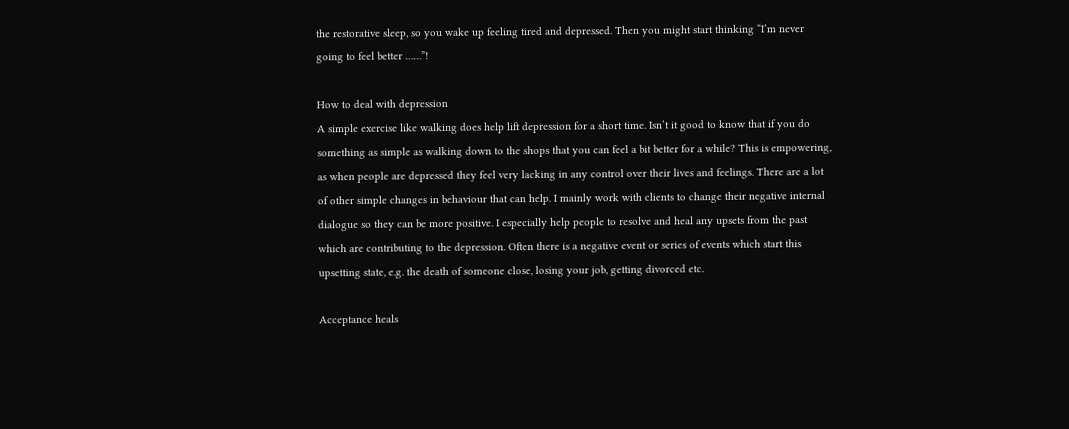the restorative sleep, so you wake up feeling tired and depressed. Then you might start thinking “I’m never going to feel better ……”!

How to deal with depression
A simple exercise like walking does help lift depression for a short time. Isn’t it good to know that if you do something as simple as walking down to the shops that you can feel a bit better for a while? This is empowering, as when people are depressed they feel very lacking in any control over their lives and feelings. There are a lot of other simple changes in behaviour that can help. I mainly work with clients to change their negative internal dialogue so they can be more positive. I especially help people to resolve and heal any upsets from the past which are contributing to the depression. Often there is a negative event or series of events which start this upsetting state, e.g. the death of someone close, losing your job, getting divorced etc.

Acceptance heals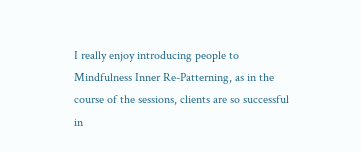I really enjoy introducing people to Mindfulness Inner Re-Patterning, as in the course of the sessions, clients are so successful in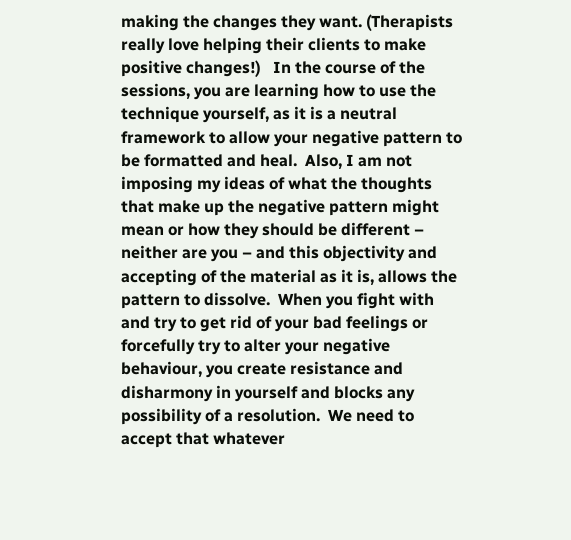making the changes they want. (Therapists really love helping their clients to make positive changes!)   In the course of the sessions, you are learning how to use the technique yourself, as it is a neutral framework to allow your negative pattern to be formatted and heal.  Also, I am not imposing my ideas of what the thoughts that make up the negative pattern might mean or how they should be different – neither are you – and this objectivity and accepting of the material as it is, allows the pattern to dissolve.  When you fight with and try to get rid of your bad feelings or forcefully try to alter your negative behaviour, you create resistance and disharmony in yourself and blocks any possibility of a resolution.  We need to accept that whatever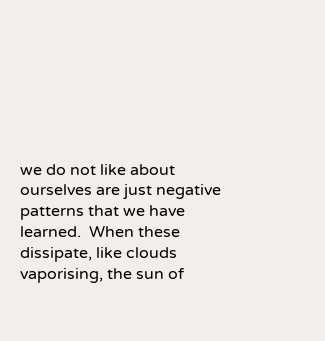we do not like about ourselves are just negative patterns that we have learned.  When these dissipate, like clouds vaporising, the sun of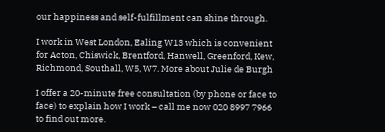our happiness and self-fulfillment can shine through.

I work in West London, Ealing W13 which is convenient for Acton, Chiswick, Brentford, Hanwell, Greenford, Kew, Richmond, Southall, W5, W7. More about Julie de Burgh

I offer a 20-minute free consultation (by phone or face to face) to explain how I work – call me now 020 8997 7966 to find out more.